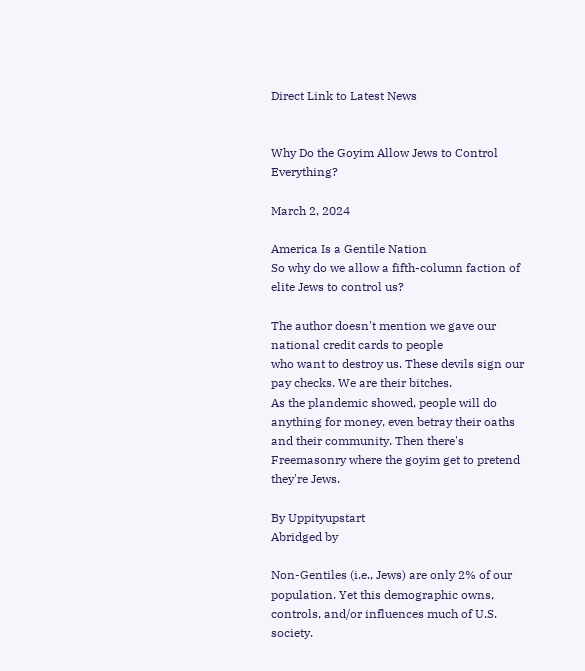Direct Link to Latest News


Why Do the Goyim Allow Jews to Control Everything?

March 2, 2024

America Is a Gentile Nation
So why do we allow a fifth-column faction of elite Jews to control us?

The author doesn't mention we gave our national credit cards to people
who want to destroy us. These devils sign our pay checks. We are their bitches.
As the plandemic showed, people will do anything for money, even betray their oaths
and their community. Then there's  Freemasonry where the goyim get to pretend they're Jews.

By Uppityupstart
Abridged by

Non-Gentiles (i.e., Jews) are only 2% of our population. Yet this demographic owns, controls, and/or influences much of U.S. society.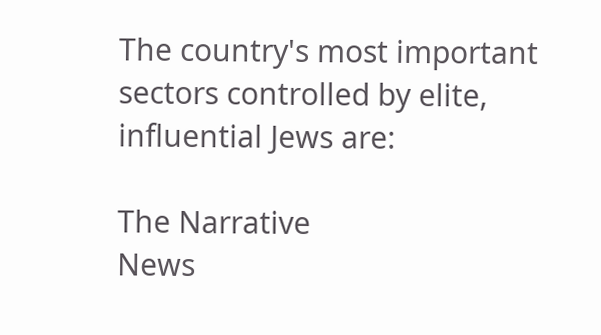The country's most important sectors controlled by elite, influential Jews are:

The Narrative
News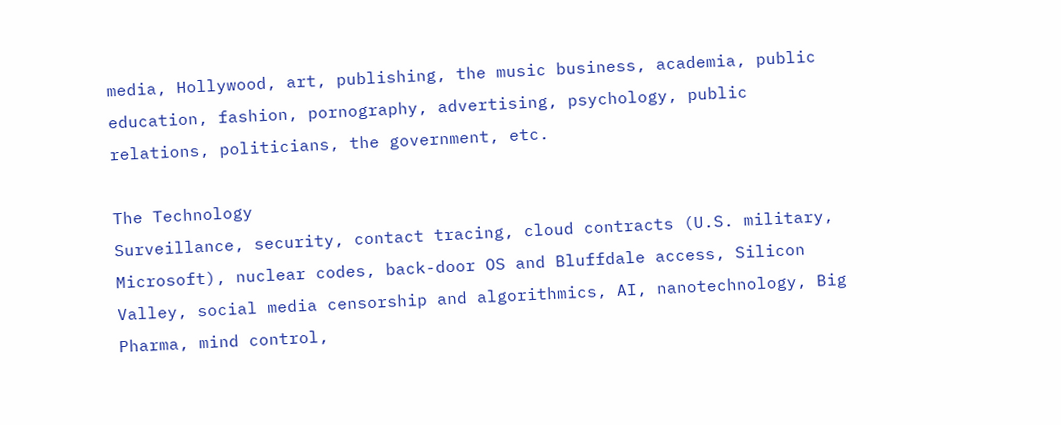media, Hollywood, art, publishing, the music business, academia, public education, fashion, pornography, advertising, psychology, public relations, politicians, the government, etc.

The Technology
Surveillance, security, contact tracing, cloud contracts (U.S. military, Microsoft), nuclear codes, back-door OS and Bluffdale access, Silicon Valley, social media censorship and algorithmics, AI, nanotechnology, Big Pharma, mind control,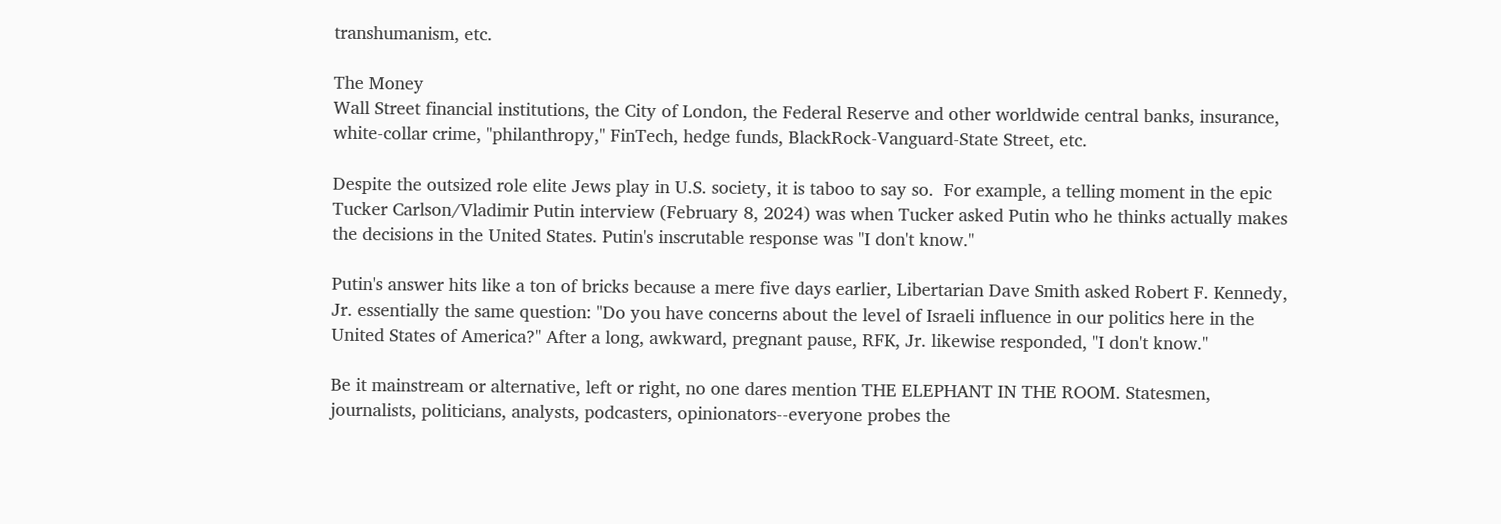transhumanism, etc.

The Money
Wall Street financial institutions, the City of London, the Federal Reserve and other worldwide central banks, insurance, white-collar crime, "philanthropy," FinTech, hedge funds, BlackRock-Vanguard-State Street, etc.

Despite the outsized role elite Jews play in U.S. society, it is taboo to say so.  For example, a telling moment in the epic Tucker Carlson/Vladimir Putin interview (February 8, 2024) was when Tucker asked Putin who he thinks actually makes the decisions in the United States. Putin's inscrutable response was "I don't know."

Putin's answer hits like a ton of bricks because a mere five days earlier, Libertarian Dave Smith asked Robert F. Kennedy, Jr. essentially the same question: "Do you have concerns about the level of Israeli influence in our politics here in the United States of America?" After a long, awkward, pregnant pause, RFK, Jr. likewise responded, "I don't know."

Be it mainstream or alternative, left or right, no one dares mention THE ELEPHANT IN THE ROOM. Statesmen, journalists, politicians, analysts, podcasters, opinionators--everyone probes the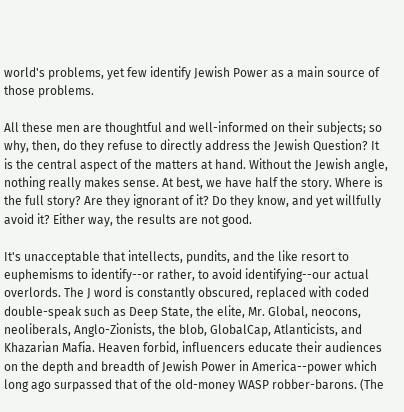world's problems, yet few identify Jewish Power as a main source of those problems.

All these men are thoughtful and well-informed on their subjects; so why, then, do they refuse to directly address the Jewish Question? It is the central aspect of the matters at hand. Without the Jewish angle, nothing really makes sense. At best, we have half the story. Where is the full story? Are they ignorant of it? Do they know, and yet willfully avoid it? Either way, the results are not good.

It's unacceptable that intellects, pundits, and the like resort to euphemisms to identify--or rather, to avoid identifying--our actual overlords. The J word is constantly obscured, replaced with coded double-speak such as Deep State, the elite, Mr. Global, neocons, neoliberals, Anglo-Zionists, the blob, GlobalCap, Atlanticists, and Khazarian Mafia. Heaven forbid, influencers educate their audiences on the depth and breadth of Jewish Power in America--power which long ago surpassed that of the old-money WASP robber-barons. (The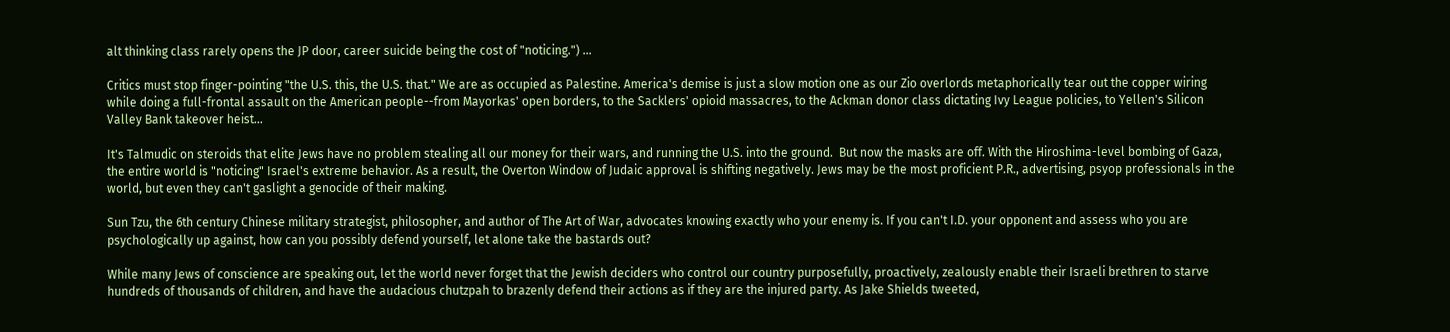alt thinking class rarely opens the JP door, career suicide being the cost of "noticing.") ...

Critics must stop finger-pointing "the U.S. this, the U.S. that." We are as occupied as Palestine. America's demise is just a slow motion one as our Zio overlords metaphorically tear out the copper wiring while doing a full-frontal assault on the American people--from Mayorkas' open borders, to the Sacklers' opioid massacres, to the Ackman donor class dictating Ivy League policies, to Yellen's Silicon Valley Bank takeover heist...

It's Talmudic on steroids that elite Jews have no problem stealing all our money for their wars, and running the U.S. into the ground.  But now the masks are off. With the Hiroshima-level bombing of Gaza, the entire world is "noticing" Israel's extreme behavior. As a result, the Overton Window of Judaic approval is shifting negatively. Jews may be the most proficient P.R., advertising, psyop professionals in the world, but even they can't gaslight a genocide of their making.

Sun Tzu, the 6th century Chinese military strategist, philosopher, and author of The Art of War, advocates knowing exactly who your enemy is. If you can't I.D. your opponent and assess who you are psychologically up against, how can you possibly defend yourself, let alone take the bastards out?

While many Jews of conscience are speaking out, let the world never forget that the Jewish deciders who control our country purposefully, proactively, zealously enable their Israeli brethren to starve hundreds of thousands of children, and have the audacious chutzpah to brazenly defend their actions as if they are the injured party. As Jake Shields tweeted,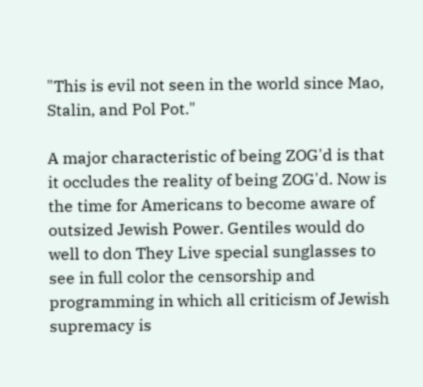"This is evil not seen in the world since Mao, Stalin, and Pol Pot."

A major characteristic of being ZOG'd is that it occludes the reality of being ZOG'd. Now is the time for Americans to become aware of outsized Jewish Power. Gentiles would do well to don They Live special sunglasses to see in full color the censorship and programming in which all criticism of Jewish supremacy is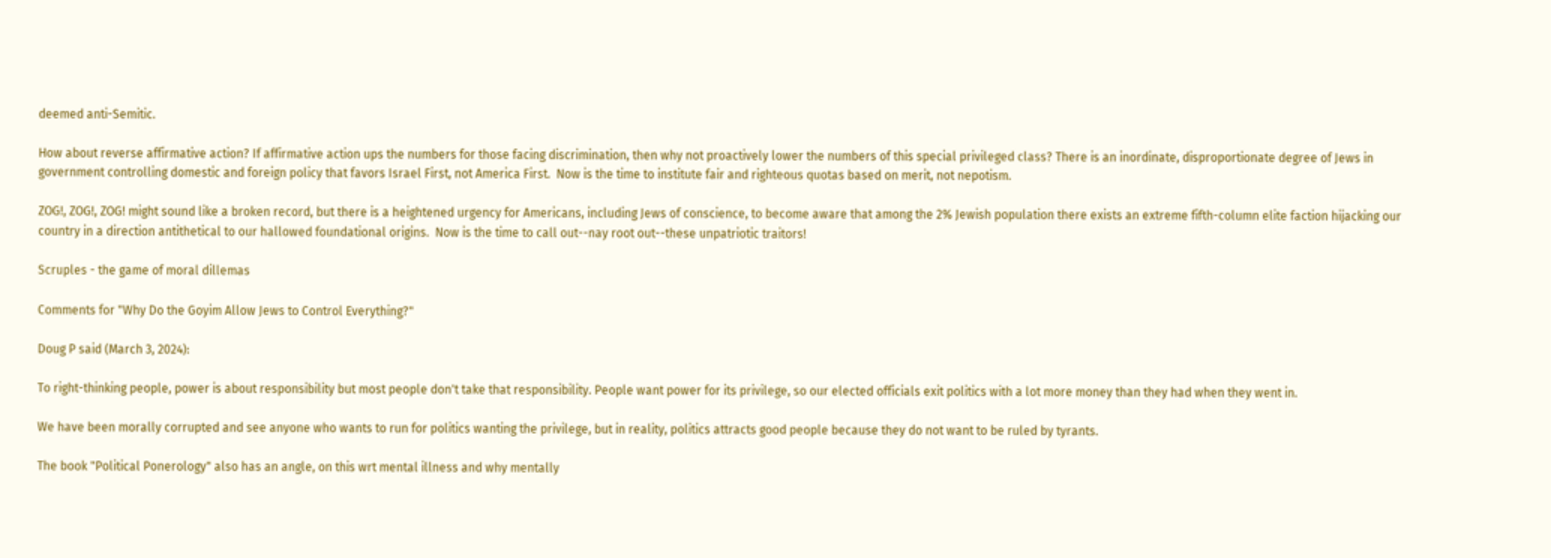deemed anti-Semitic.

How about reverse affirmative action? If affirmative action ups the numbers for those facing discrimination, then why not proactively lower the numbers of this special privileged class? There is an inordinate, disproportionate degree of Jews in government controlling domestic and foreign policy that favors Israel First, not America First.  Now is the time to institute fair and righteous quotas based on merit, not nepotism.

ZOG!, ZOG!, ZOG! might sound like a broken record, but there is a heightened urgency for Americans, including Jews of conscience, to become aware that among the 2% Jewish population there exists an extreme fifth-column elite faction hijacking our country in a direction antithetical to our hallowed foundational origins.  Now is the time to call out--nay root out--these unpatriotic traitors!

Scruples - the game of moral dillemas

Comments for "Why Do the Goyim Allow Jews to Control Everything?"

Doug P said (March 3, 2024):

To right-thinking people, power is about responsibility but most people don't take that responsibility. People want power for its privilege, so our elected officials exit politics with a lot more money than they had when they went in.

We have been morally corrupted and see anyone who wants to run for politics wanting the privilege, but in reality, politics attracts good people because they do not want to be ruled by tyrants.

The book "Political Ponerology" also has an angle, on this wrt mental illness and why mentally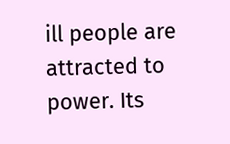ill people are attracted to power. Its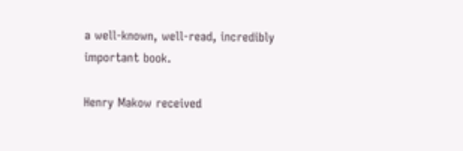a well-known, well-read, incredibly important book.

Henry Makow received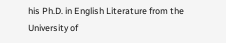his Ph.D. in English Literature from the University of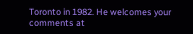Toronto in 1982. He welcomes your comments at